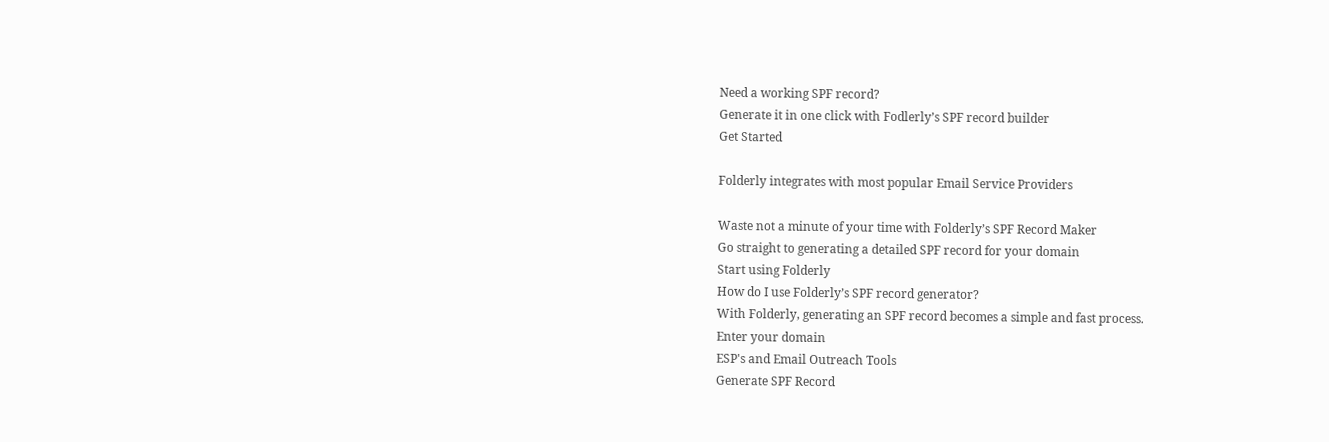Need a working SPF record?
Generate it in one click with Fodlerly’s SPF record builder
Get Started

Folderly integrates with most popular Email Service Providers

Waste not a minute of your time with Folderly’s SPF Record Maker
Go straight to generating a detailed SPF record for your domain
Start using Folderly
How do I use Folderly’s SPF record generator?
With Folderly, generating an SPF record becomes a simple and fast process.
Enter your domain
ESP's and Email Outreach Tools
Generate SPF Record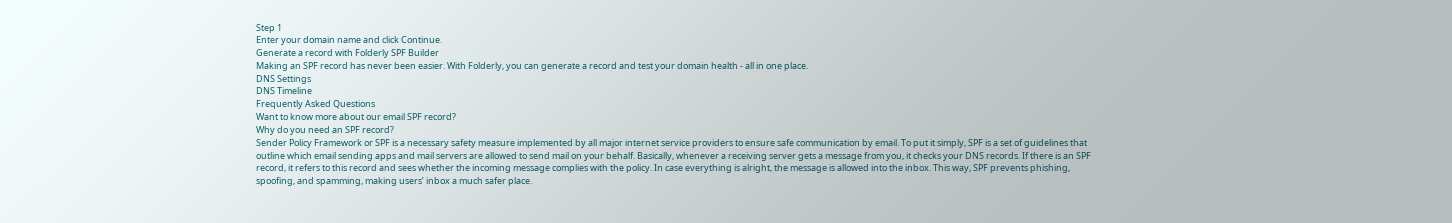Step 1
Enter your domain name and click Continue.
Generate a record with Folderly SPF Builder
Making an SPF record has never been easier. With Folderly, you can generate a record and test your domain health - all in one place.
DNS Settings
DNS Timeline
Frequently Asked Questions
Want to know more about our email SPF record?
Why do you need an SPF record?
Sender Policy Framework or SPF is a necessary safety measure implemented by all major internet service providers to ensure safe communication by email. To put it simply, SPF is a set of guidelines that outline which email sending apps and mail servers are allowed to send mail on your behalf. Basically, whenever a receiving server gets a message from you, it checks your DNS records. If there is an SPF record, it refers to this record and sees whether the incoming message complies with the policy. In case everything is alright, the message is allowed into the inbox. This way, SPF prevents phishing, spoofing, and spamming, making users’ inbox a much safer place.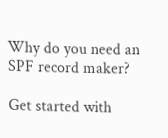Why do you need an SPF record maker?

Get started with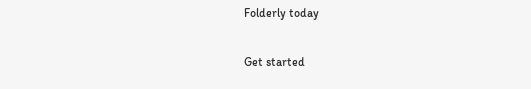Folderly today

Get started